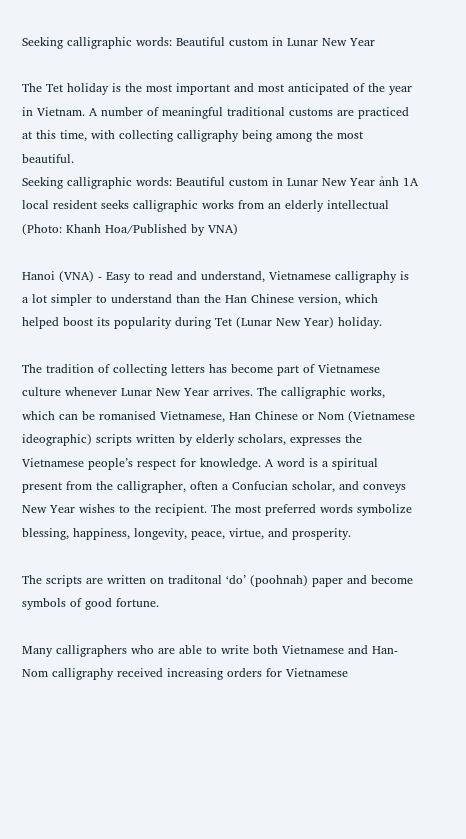Seeking calligraphic words: Beautiful custom in Lunar New Year

The Tet holiday is the most important and most anticipated of the year in Vietnam. A number of meaningful traditional customs are practiced at this time, with collecting calligraphy being among the most beautiful.
Seeking calligraphic words: Beautiful custom in Lunar New Year ảnh 1A local resident seeks calligraphic works from an elderly intellectual (Photo: Khanh Hoa/Published by VNA)

Hanoi (VNA) - Easy to read and understand, Vietnamese calligraphy is a lot simpler to understand than the Han Chinese version, which helped boost its popularity during Tet (Lunar New Year) holiday.

The tradition of collecting letters has become part of Vietnamese culture whenever Lunar New Year arrives. The calligraphic works, which can be romanised Vietnamese, Han Chinese or Nom (Vietnamese ideographic) scripts written by elderly scholars, expresses the Vietnamese people’s respect for knowledge. A word is a spiritual present from the calligrapher, often a Confucian scholar, and conveys New Year wishes to the recipient. The most preferred words symbolize blessing, happiness, longevity, peace, virtue, and prosperity.

The scripts are written on traditonal ‘do’ (poohnah) paper and become symbols of good fortune.

Many calligraphers who are able to write both Vietnamese and Han-Nom calligraphy received increasing orders for Vietnamese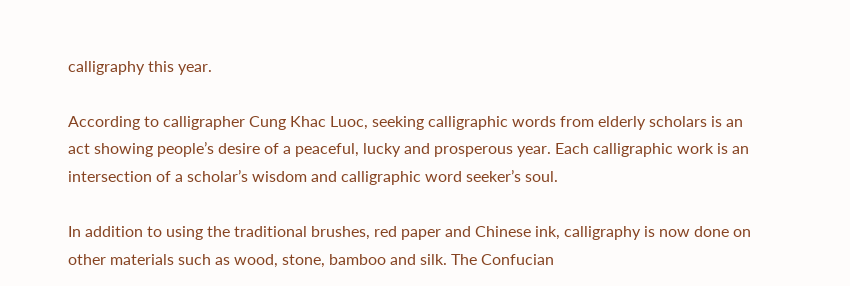calligraphy this year.

According to calligrapher Cung Khac Luoc, seeking calligraphic words from elderly scholars is an act showing people’s desire of a peaceful, lucky and prosperous year. Each calligraphic work is an intersection of a scholar’s wisdom and calligraphic word seeker’s soul.

In addition to using the traditional brushes, red paper and Chinese ink, calligraphy is now done on other materials such as wood, stone, bamboo and silk. The Confucian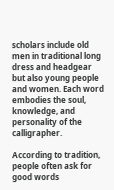scholars include old men in traditional long dress and headgear but also young people and women. Each word embodies the soul, knowledge, and personality of the calligrapher.

According to tradition, people often ask for good words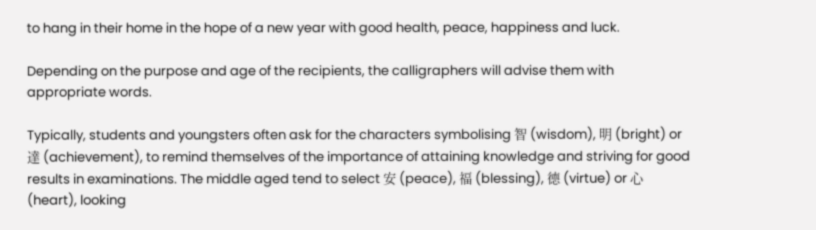to hang in their home in the hope of a new year with good health, peace, happiness and luck.

Depending on the purpose and age of the recipients, the calligraphers will advise them with appropriate words.

Typically, students and youngsters often ask for the characters symbolising 智 (wisdom), 明 (bright) or 達 (achievement), to remind themselves of the importance of attaining knowledge and striving for good results in examinations. The middle aged tend to select 安 (peace), 福 (blessing), 德 (virtue) or 心 (heart), looking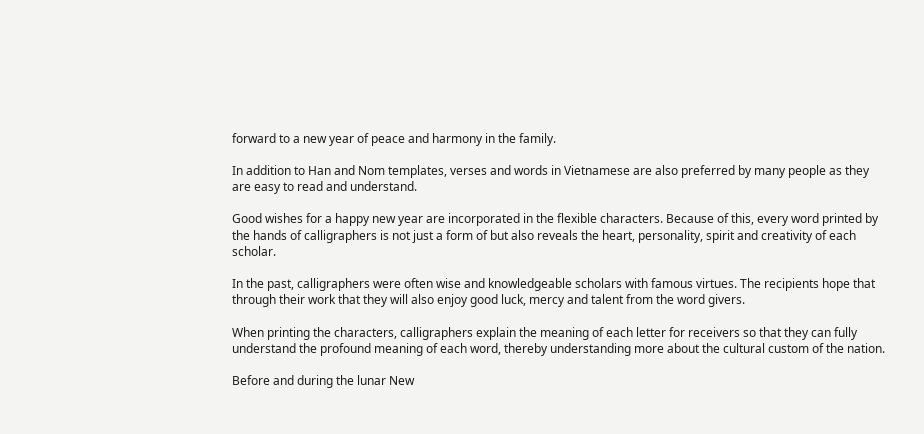forward to a new year of peace and harmony in the family.

In addition to Han and Nom templates, verses and words in Vietnamese are also preferred by many people as they are easy to read and understand.

Good wishes for a happy new year are incorporated in the flexible characters. Because of this, every word printed by the hands of calligraphers is not just a form of but also reveals the heart, personality, spirit and creativity of each scholar.

In the past, calligraphers were often wise and knowledgeable scholars with famous virtues. The recipients hope that through their work that they will also enjoy good luck, mercy and talent from the word givers.

When printing the characters, calligraphers explain the meaning of each letter for receivers so that they can fully understand the profound meaning of each word, thereby understanding more about the cultural custom of the nation.

Before and during the lunar New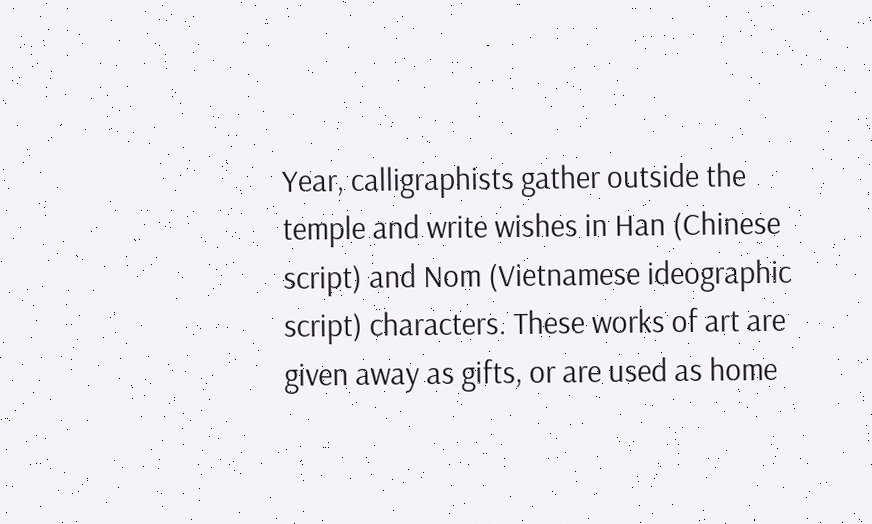Year, calligraphists gather outside the temple and write wishes in Han (Chinese script) and Nom (Vietnamese ideographic script) characters. These works of art are given away as gifts, or are used as home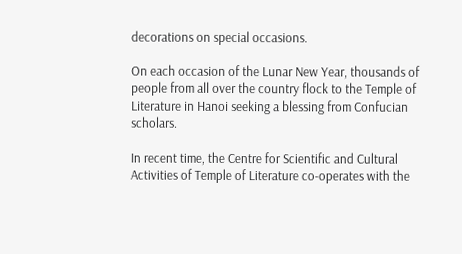decorations on special occasions.

On each occasion of the Lunar New Year, thousands of people from all over the country flock to the Temple of Literature in Hanoi seeking a blessing from Confucian scholars.

In recent time, the Centre for Scientific and Cultural Activities of Temple of Literature co-operates with the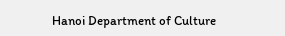Hanoi Department of Culture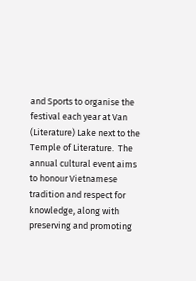and Sports to organise the festival each year at Van (Literature) Lake next to the Temple of Literature.  The annual cultural event aims to honour Vietnamese tradition and respect for knowledge, along with preserving and promoting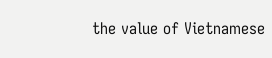the value of Vietnamese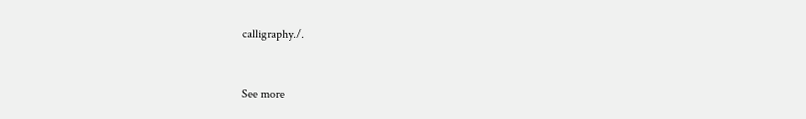calligraphy./.


See more